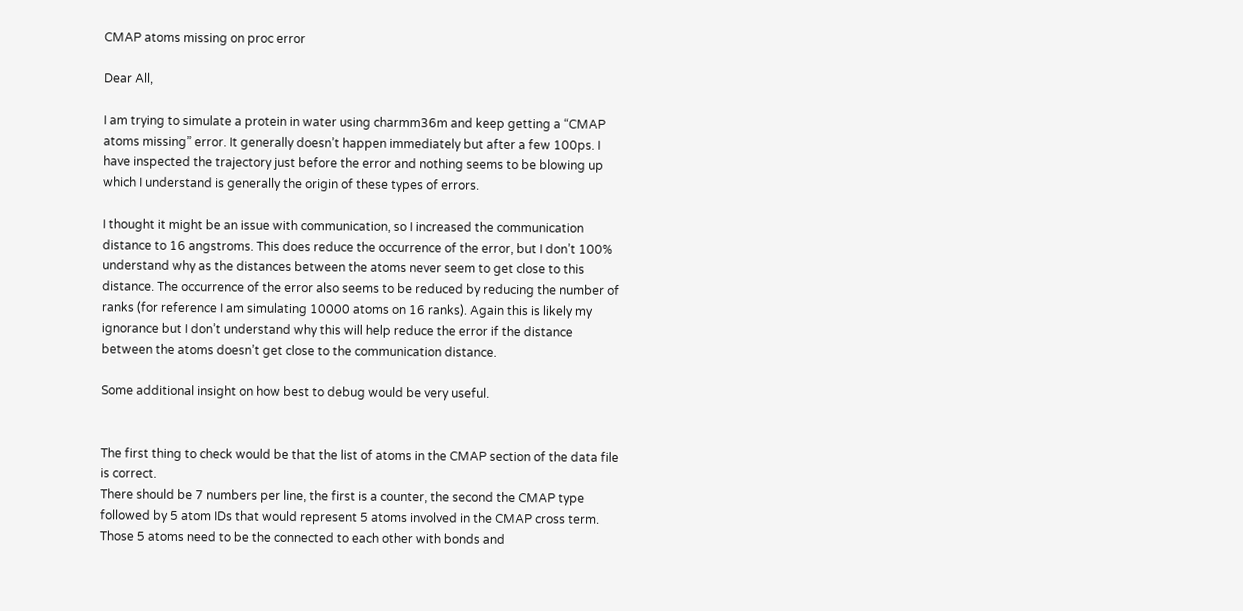CMAP atoms missing on proc error

Dear All,

I am trying to simulate a protein in water using charmm36m and keep getting a “CMAP atoms missing” error. It generally doesn’t happen immediately but after a few 100ps. I have inspected the trajectory just before the error and nothing seems to be blowing up which I understand is generally the origin of these types of errors.

I thought it might be an issue with communication, so I increased the communication distance to 16 angstroms. This does reduce the occurrence of the error, but I don’t 100% understand why as the distances between the atoms never seem to get close to this distance. The occurrence of the error also seems to be reduced by reducing the number of ranks (for reference I am simulating 10000 atoms on 16 ranks). Again this is likely my ignorance but I don’t understand why this will help reduce the error if the distance between the atoms doesn’t get close to the communication distance.

Some additional insight on how best to debug would be very useful.


The first thing to check would be that the list of atoms in the CMAP section of the data file is correct.
There should be 7 numbers per line, the first is a counter, the second the CMAP type followed by 5 atom IDs that would represent 5 atoms involved in the CMAP cross term. Those 5 atoms need to be the connected to each other with bonds and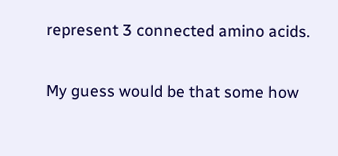represent 3 connected amino acids.

My guess would be that some how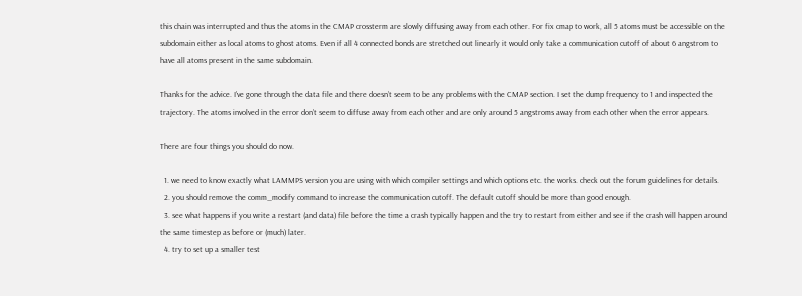this chain was interrupted and thus the atoms in the CMAP crossterm are slowly diffusing away from each other. For fix cmap to work, all 5 atoms must be accessible on the subdomain either as local atoms to ghost atoms. Even if all 4 connected bonds are stretched out linearly it would only take a communication cutoff of about 6 angstrom to have all atoms present in the same subdomain.

Thanks for the advice. I’ve gone through the data file and there doesn’t seem to be any problems with the CMAP section. I set the dump frequency to 1 and inspected the trajectory. The atoms involved in the error don’t seem to diffuse away from each other and are only around 5 angstroms away from each other when the error appears.

There are four things you should do now.

  1. we need to know exactly what LAMMPS version you are using with which compiler settings and which options etc. the works. check out the forum guidelines for details.
  2. you should remove the comm_modify command to increase the communication cutoff. The default cutoff should be more than good enough.
  3. see what happens if you write a restart (and data) file before the time a crash typically happen and the try to restart from either and see if the crash will happen around the same timestep as before or (much) later.
  4. try to set up a smaller test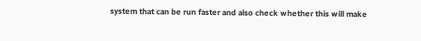system that can be run faster and also check whether this will make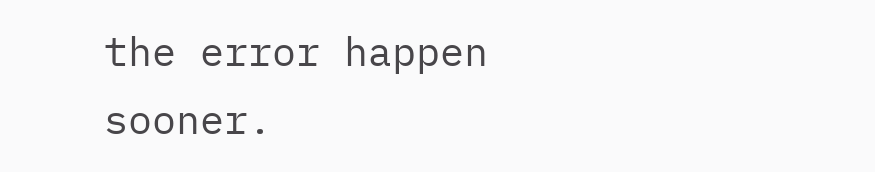the error happen sooner.